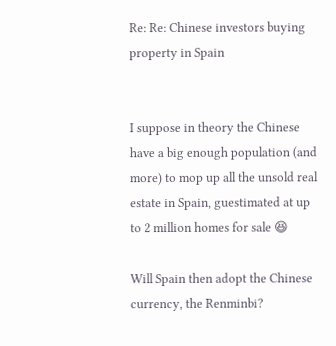Re: Re: Chinese investors buying property in Spain


I suppose in theory the Chinese have a big enough population (and more) to mop up all the unsold real estate in Spain, guestimated at up to 2 million homes for sale 😆

Will Spain then adopt the Chinese currency, the Renminbi?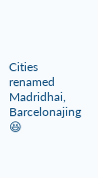Cities renamed Madridhai, Barcelonajing 😆